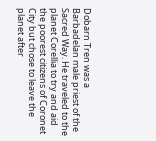Dobarn Tren was a Barbadelan male priest of the Sacred Way. He traveled to the planet Corellia to try and aid the poorest citizens of Coronet City but chose to leave the planet after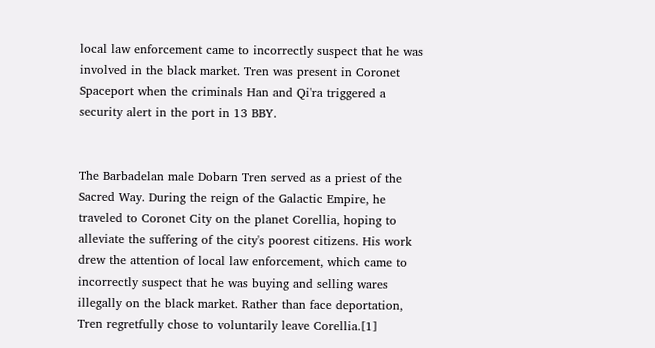local law enforcement came to incorrectly suspect that he was involved in the black market. Tren was present in Coronet Spaceport when the criminals Han and Qi'ra triggered a security alert in the port in 13 BBY.


The Barbadelan male Dobarn Tren served as a priest of the Sacred Way. During the reign of the Galactic Empire, he traveled to Coronet City on the planet Corellia, hoping to alleviate the suffering of the city's poorest citizens. His work drew the attention of local law enforcement, which came to incorrectly suspect that he was buying and selling wares illegally on the black market. Rather than face deportation, Tren regretfully chose to voluntarily leave Corellia.[1]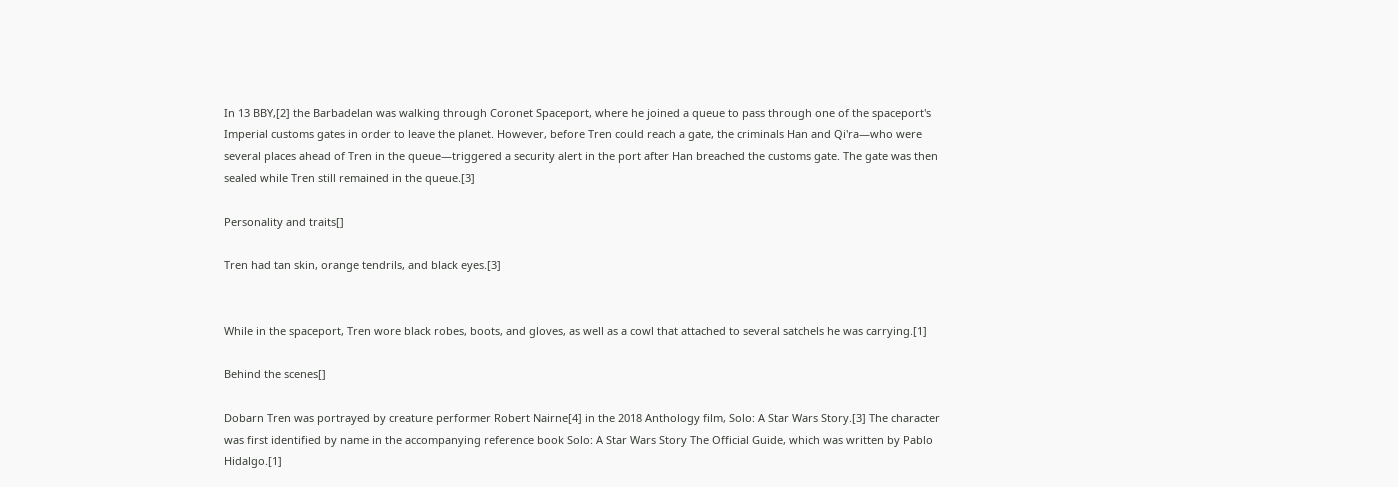In 13 BBY,[2] the Barbadelan was walking through Coronet Spaceport, where he joined a queue to pass through one of the spaceport's Imperial customs gates in order to leave the planet. However, before Tren could reach a gate, the criminals Han and Qi'ra—who were several places ahead of Tren in the queue—triggered a security alert in the port after Han breached the customs gate. The gate was then sealed while Tren still remained in the queue.[3]

Personality and traits[]

Tren had tan skin, orange tendrils, and black eyes.[3]


While in the spaceport, Tren wore black robes, boots, and gloves, as well as a cowl that attached to several satchels he was carrying.[1]

Behind the scenes[]

Dobarn Tren was portrayed by creature performer Robert Nairne[4] in the 2018 Anthology film, Solo: A Star Wars Story.[3] The character was first identified by name in the accompanying reference book Solo: A Star Wars Story The Official Guide, which was written by Pablo Hidalgo.[1]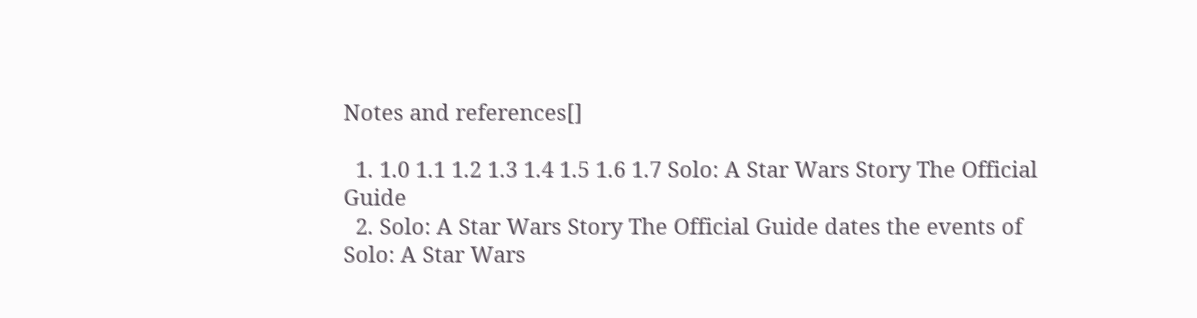Notes and references[]

  1. 1.0 1.1 1.2 1.3 1.4 1.5 1.6 1.7 Solo: A Star Wars Story The Official Guide
  2. Solo: A Star Wars Story The Official Guide dates the events of Solo: A Star Wars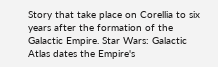Story that take place on Corellia to six years after the formation of the Galactic Empire. Star Wars: Galactic Atlas dates the Empire's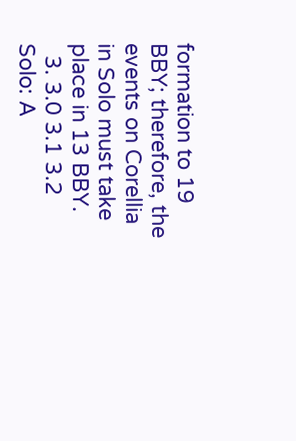formation to 19 BBY; therefore, the events on Corellia in Solo must take place in 13 BBY.
  3. 3.0 3.1 3.2 Solo: A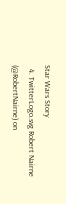Star Wars Story
  4. TwitterLogo.svg Robert Nairne (@RobertNairne) on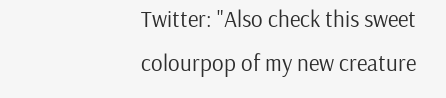Twitter: "Also check this sweet colourpop of my new creature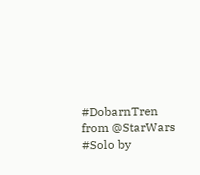#DobarnTren from @StarWars #Solo by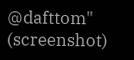@dafttom" (screenshot)